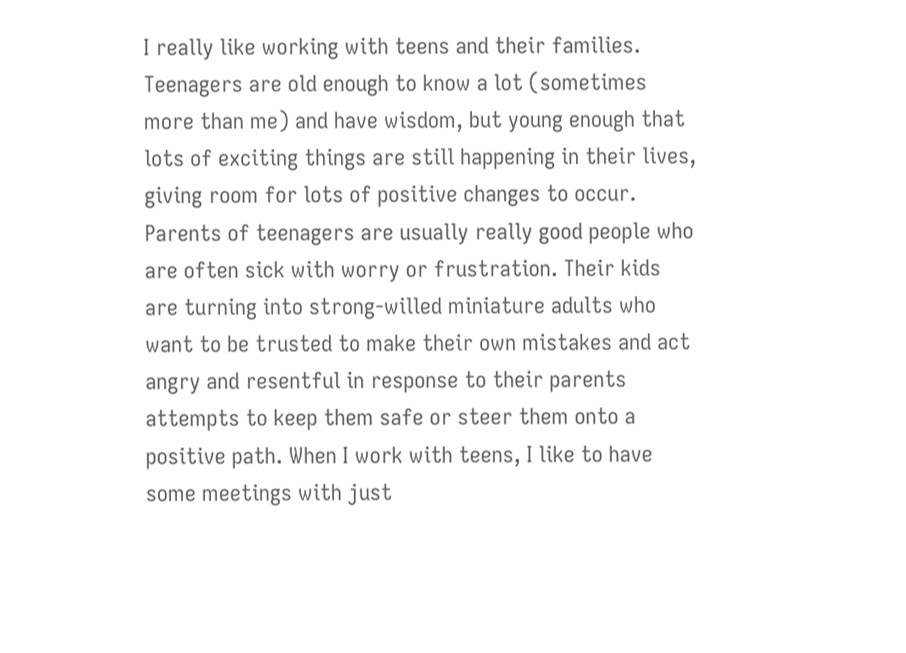I really like working with teens and their families. Teenagers are old enough to know a lot (sometimes more than me) and have wisdom, but young enough that lots of exciting things are still happening in their lives, giving room for lots of positive changes to occur. Parents of teenagers are usually really good people who are often sick with worry or frustration. Their kids are turning into strong-willed miniature adults who want to be trusted to make their own mistakes and act angry and resentful in response to their parents attempts to keep them safe or steer them onto a positive path. When I work with teens, I like to have some meetings with just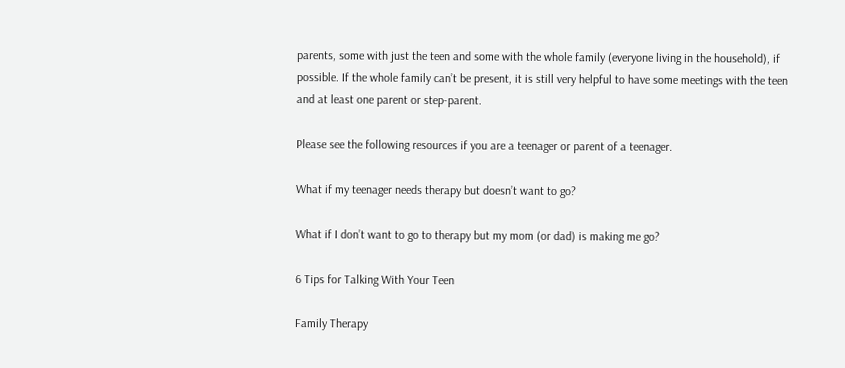parents, some with just the teen and some with the whole family (everyone living in the household), if possible. If the whole family can’t be present, it is still very helpful to have some meetings with the teen and at least one parent or step-parent.

Please see the following resources if you are a teenager or parent of a teenager.

What if my teenager needs therapy but doesn’t want to go?

What if I don’t want to go to therapy but my mom (or dad) is making me go?

6 Tips for Talking With Your Teen

Family Therapy